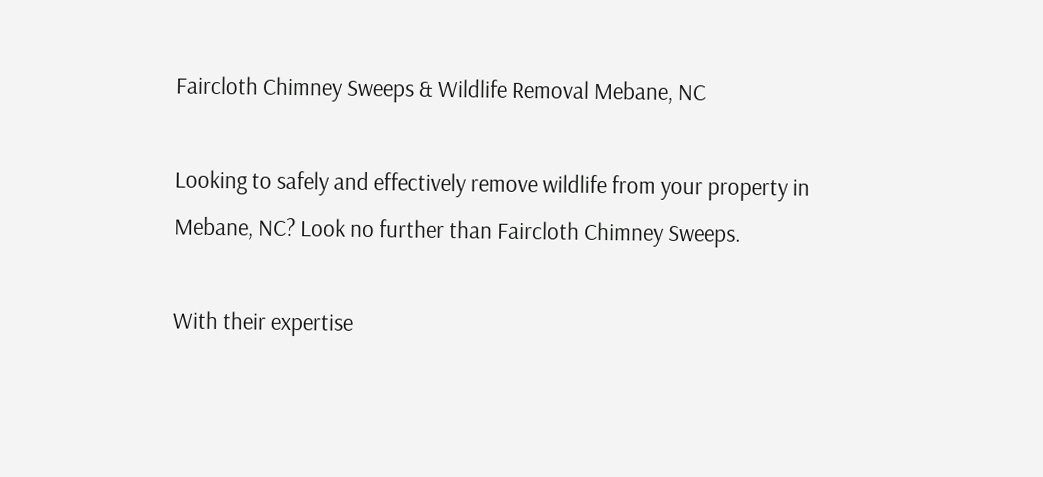Faircloth Chimney Sweeps & Wildlife Removal Mebane, NC

Looking to safely and effectively remove wildlife from your property in Mebane, NC? Look no further than Faircloth Chimney Sweeps.

With their expertise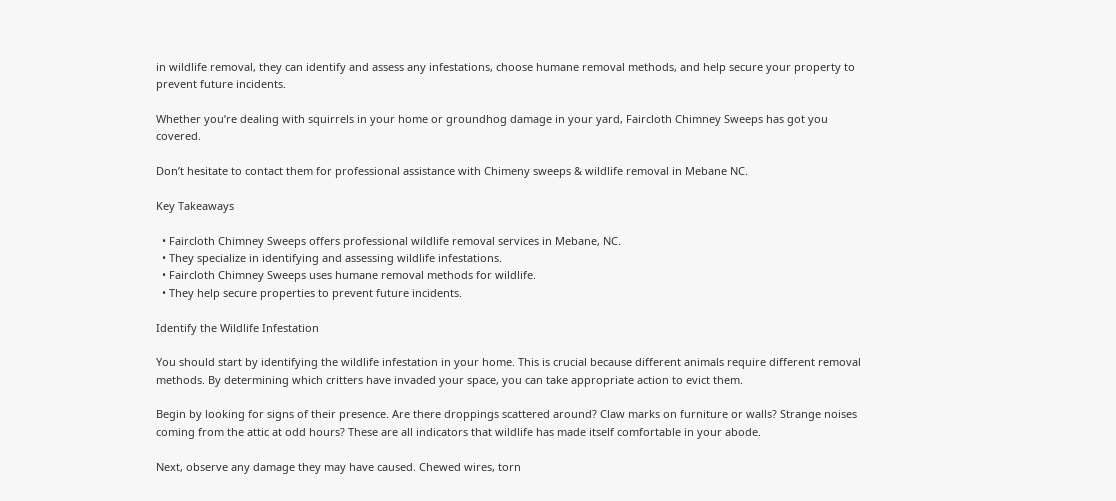in wildlife removal, they can identify and assess any infestations, choose humane removal methods, and help secure your property to prevent future incidents.

Whether you’re dealing with squirrels in your home or groundhog damage in your yard, Faircloth Chimney Sweeps has got you covered.

Don’t hesitate to contact them for professional assistance with Chimeny sweeps & wildlife removal in Mebane NC.

Key Takeaways

  • Faircloth Chimney Sweeps offers professional wildlife removal services in Mebane, NC.
  • They specialize in identifying and assessing wildlife infestations.
  • Faircloth Chimney Sweeps uses humane removal methods for wildlife.
  • They help secure properties to prevent future incidents.

Identify the Wildlife Infestation

You should start by identifying the wildlife infestation in your home. This is crucial because different animals require different removal methods. By determining which critters have invaded your space, you can take appropriate action to evict them.

Begin by looking for signs of their presence. Are there droppings scattered around? Claw marks on furniture or walls? Strange noises coming from the attic at odd hours? These are all indicators that wildlife has made itself comfortable in your abode.

Next, observe any damage they may have caused. Chewed wires, torn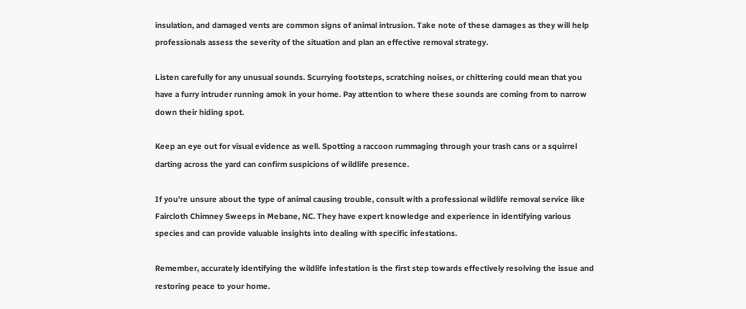insulation, and damaged vents are common signs of animal intrusion. Take note of these damages as they will help professionals assess the severity of the situation and plan an effective removal strategy.

Listen carefully for any unusual sounds. Scurrying footsteps, scratching noises, or chittering could mean that you have a furry intruder running amok in your home. Pay attention to where these sounds are coming from to narrow down their hiding spot.

Keep an eye out for visual evidence as well. Spotting a raccoon rummaging through your trash cans or a squirrel darting across the yard can confirm suspicions of wildlife presence.

If you’re unsure about the type of animal causing trouble, consult with a professional wildlife removal service like Faircloth Chimney Sweeps in Mebane, NC. They have expert knowledge and experience in identifying various species and can provide valuable insights into dealing with specific infestations.

Remember, accurately identifying the wildlife infestation is the first step towards effectively resolving the issue and restoring peace to your home.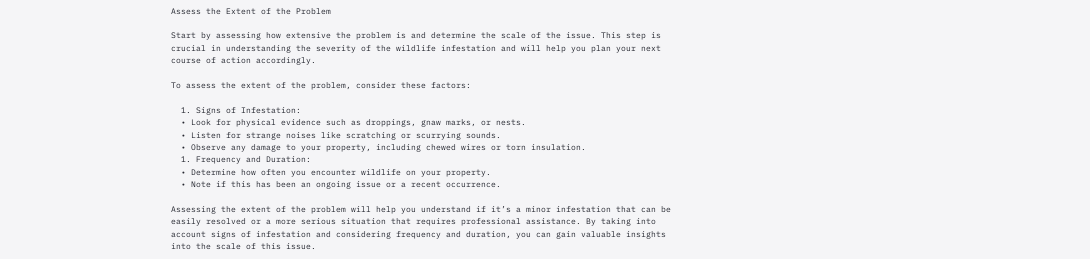Assess the Extent of the Problem

Start by assessing how extensive the problem is and determine the scale of the issue. This step is crucial in understanding the severity of the wildlife infestation and will help you plan your next course of action accordingly.

To assess the extent of the problem, consider these factors:

  1. Signs of Infestation:
  • Look for physical evidence such as droppings, gnaw marks, or nests.
  • Listen for strange noises like scratching or scurrying sounds.
  • Observe any damage to your property, including chewed wires or torn insulation.
  1. Frequency and Duration:
  • Determine how often you encounter wildlife on your property.
  • Note if this has been an ongoing issue or a recent occurrence.

Assessing the extent of the problem will help you understand if it’s a minor infestation that can be easily resolved or a more serious situation that requires professional assistance. By taking into account signs of infestation and considering frequency and duration, you can gain valuable insights into the scale of this issue.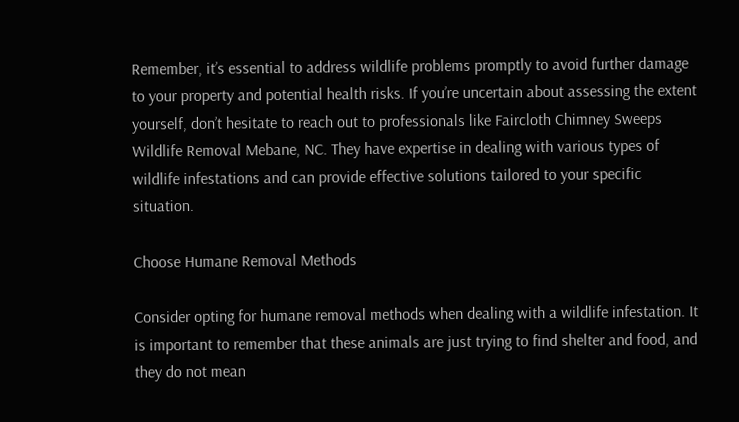Remember, it’s essential to address wildlife problems promptly to avoid further damage to your property and potential health risks. If you’re uncertain about assessing the extent yourself, don’t hesitate to reach out to professionals like Faircloth Chimney Sweeps Wildlife Removal Mebane, NC. They have expertise in dealing with various types of wildlife infestations and can provide effective solutions tailored to your specific situation.

Choose Humane Removal Methods

Consider opting for humane removal methods when dealing with a wildlife infestation. It is important to remember that these animals are just trying to find shelter and food, and they do not mean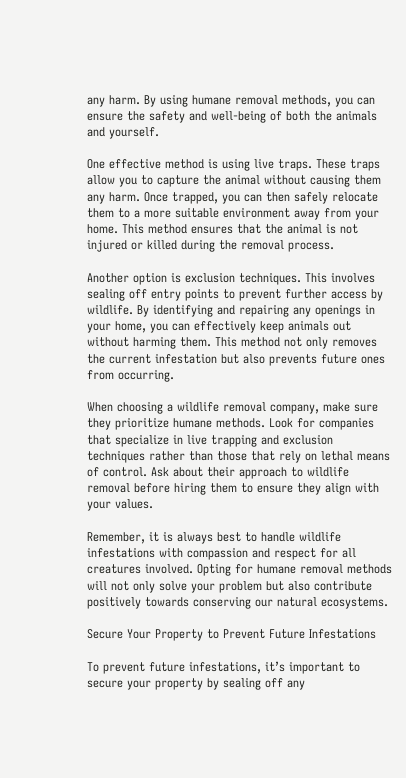any harm. By using humane removal methods, you can ensure the safety and well-being of both the animals and yourself.

One effective method is using live traps. These traps allow you to capture the animal without causing them any harm. Once trapped, you can then safely relocate them to a more suitable environment away from your home. This method ensures that the animal is not injured or killed during the removal process.

Another option is exclusion techniques. This involves sealing off entry points to prevent further access by wildlife. By identifying and repairing any openings in your home, you can effectively keep animals out without harming them. This method not only removes the current infestation but also prevents future ones from occurring.

When choosing a wildlife removal company, make sure they prioritize humane methods. Look for companies that specialize in live trapping and exclusion techniques rather than those that rely on lethal means of control. Ask about their approach to wildlife removal before hiring them to ensure they align with your values.

Remember, it is always best to handle wildlife infestations with compassion and respect for all creatures involved. Opting for humane removal methods will not only solve your problem but also contribute positively towards conserving our natural ecosystems.

Secure Your Property to Prevent Future Infestations

To prevent future infestations, it’s important to secure your property by sealing off any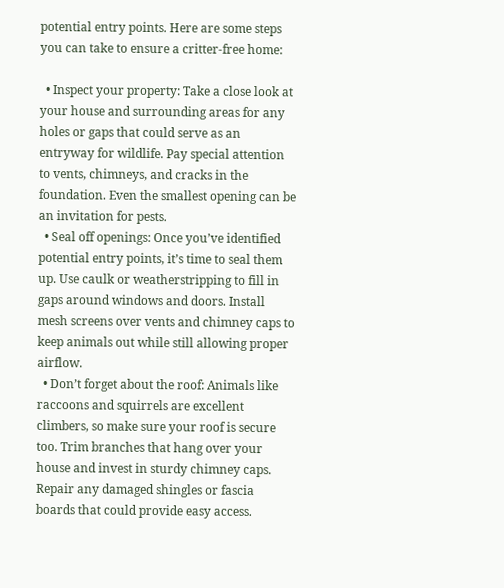potential entry points. Here are some steps you can take to ensure a critter-free home:

  • Inspect your property: Take a close look at your house and surrounding areas for any holes or gaps that could serve as an entryway for wildlife. Pay special attention to vents, chimneys, and cracks in the foundation. Even the smallest opening can be an invitation for pests.
  • Seal off openings: Once you’ve identified potential entry points, it’s time to seal them up. Use caulk or weatherstripping to fill in gaps around windows and doors. Install mesh screens over vents and chimney caps to keep animals out while still allowing proper airflow.
  • Don’t forget about the roof: Animals like raccoons and squirrels are excellent climbers, so make sure your roof is secure too. Trim branches that hang over your house and invest in sturdy chimney caps. Repair any damaged shingles or fascia boards that could provide easy access.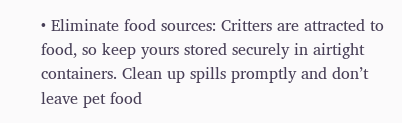• Eliminate food sources: Critters are attracted to food, so keep yours stored securely in airtight containers. Clean up spills promptly and don’t leave pet food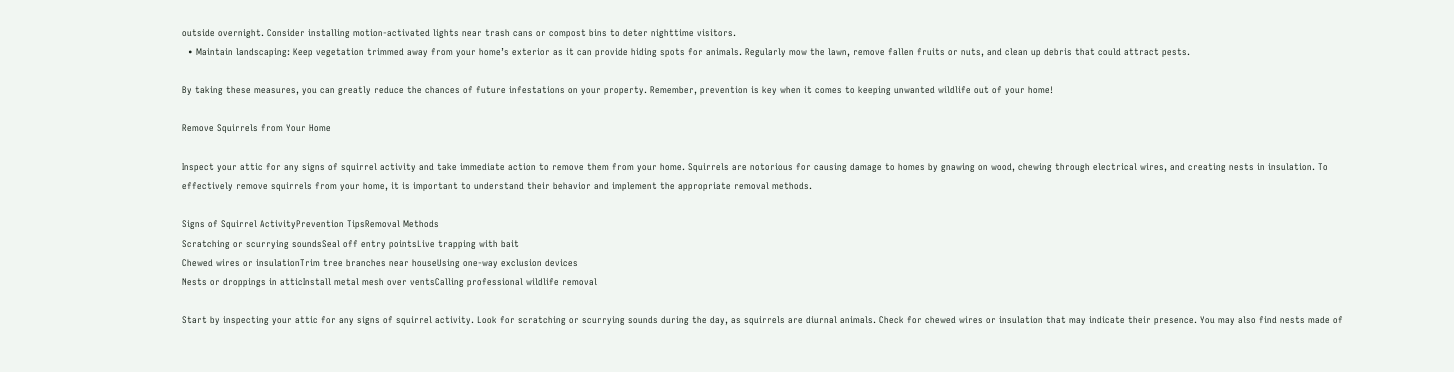outside overnight. Consider installing motion-activated lights near trash cans or compost bins to deter nighttime visitors.
  • Maintain landscaping: Keep vegetation trimmed away from your home’s exterior as it can provide hiding spots for animals. Regularly mow the lawn, remove fallen fruits or nuts, and clean up debris that could attract pests.

By taking these measures, you can greatly reduce the chances of future infestations on your property. Remember, prevention is key when it comes to keeping unwanted wildlife out of your home!

Remove Squirrels from Your Home

Inspect your attic for any signs of squirrel activity and take immediate action to remove them from your home. Squirrels are notorious for causing damage to homes by gnawing on wood, chewing through electrical wires, and creating nests in insulation. To effectively remove squirrels from your home, it is important to understand their behavior and implement the appropriate removal methods.

Signs of Squirrel ActivityPrevention TipsRemoval Methods
Scratching or scurrying soundsSeal off entry pointsLive trapping with bait
Chewed wires or insulationTrim tree branches near houseUsing one-way exclusion devices
Nests or droppings in atticInstall metal mesh over ventsCalling professional wildlife removal

Start by inspecting your attic for any signs of squirrel activity. Look for scratching or scurrying sounds during the day, as squirrels are diurnal animals. Check for chewed wires or insulation that may indicate their presence. You may also find nests made of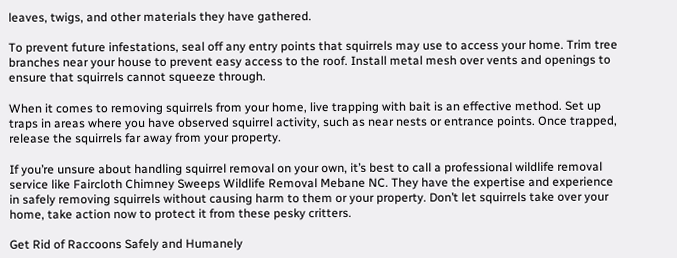leaves, twigs, and other materials they have gathered.

To prevent future infestations, seal off any entry points that squirrels may use to access your home. Trim tree branches near your house to prevent easy access to the roof. Install metal mesh over vents and openings to ensure that squirrels cannot squeeze through.

When it comes to removing squirrels from your home, live trapping with bait is an effective method. Set up traps in areas where you have observed squirrel activity, such as near nests or entrance points. Once trapped, release the squirrels far away from your property.

If you’re unsure about handling squirrel removal on your own, it’s best to call a professional wildlife removal service like Faircloth Chimney Sweeps Wildlife Removal Mebane NC. They have the expertise and experience in safely removing squirrels without causing harm to them or your property. Don’t let squirrels take over your home, take action now to protect it from these pesky critters.

Get Rid of Raccoons Safely and Humanely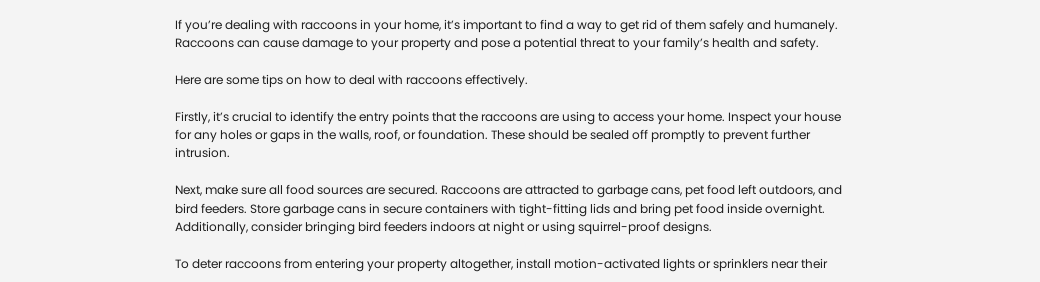If you’re dealing with raccoons in your home, it’s important to find a way to get rid of them safely and humanely. Raccoons can cause damage to your property and pose a potential threat to your family’s health and safety.

Here are some tips on how to deal with raccoons effectively.

Firstly, it’s crucial to identify the entry points that the raccoons are using to access your home. Inspect your house for any holes or gaps in the walls, roof, or foundation. These should be sealed off promptly to prevent further intrusion.

Next, make sure all food sources are secured. Raccoons are attracted to garbage cans, pet food left outdoors, and bird feeders. Store garbage cans in secure containers with tight-fitting lids and bring pet food inside overnight. Additionally, consider bringing bird feeders indoors at night or using squirrel-proof designs.

To deter raccoons from entering your property altogether, install motion-activated lights or sprinklers near their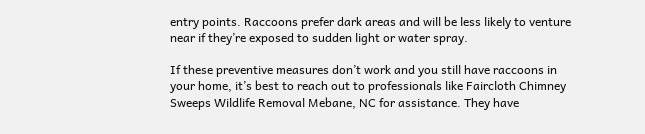entry points. Raccoons prefer dark areas and will be less likely to venture near if they’re exposed to sudden light or water spray.

If these preventive measures don’t work and you still have raccoons in your home, it’s best to reach out to professionals like Faircloth Chimney Sweeps Wildlife Removal Mebane, NC for assistance. They have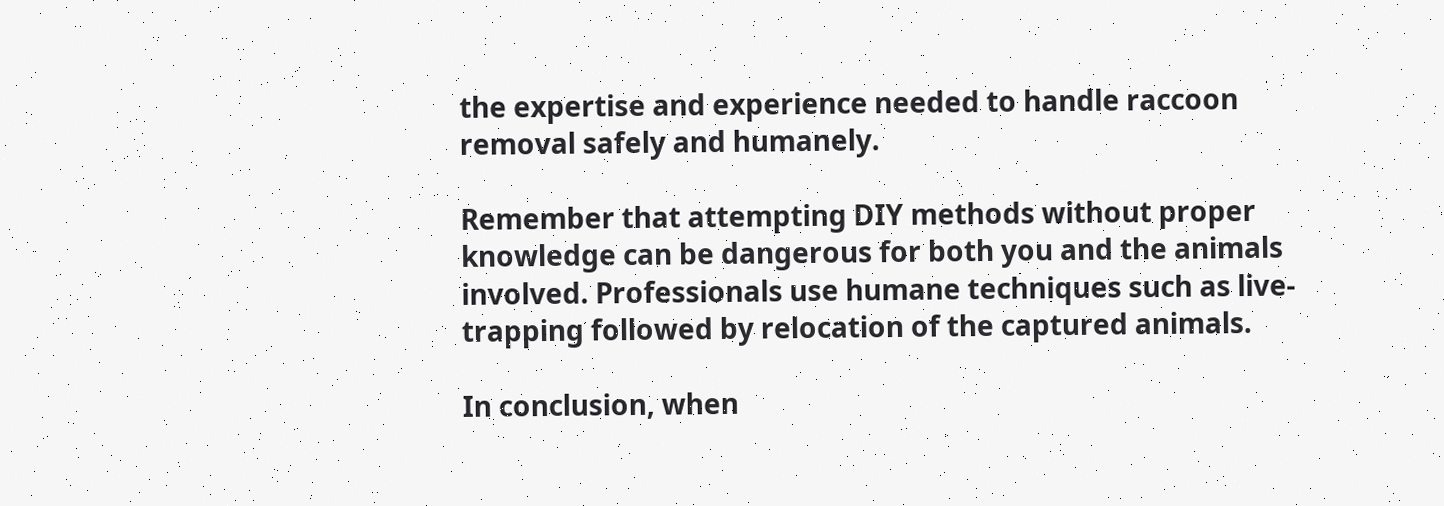the expertise and experience needed to handle raccoon removal safely and humanely.

Remember that attempting DIY methods without proper knowledge can be dangerous for both you and the animals involved. Professionals use humane techniques such as live-trapping followed by relocation of the captured animals.

In conclusion, when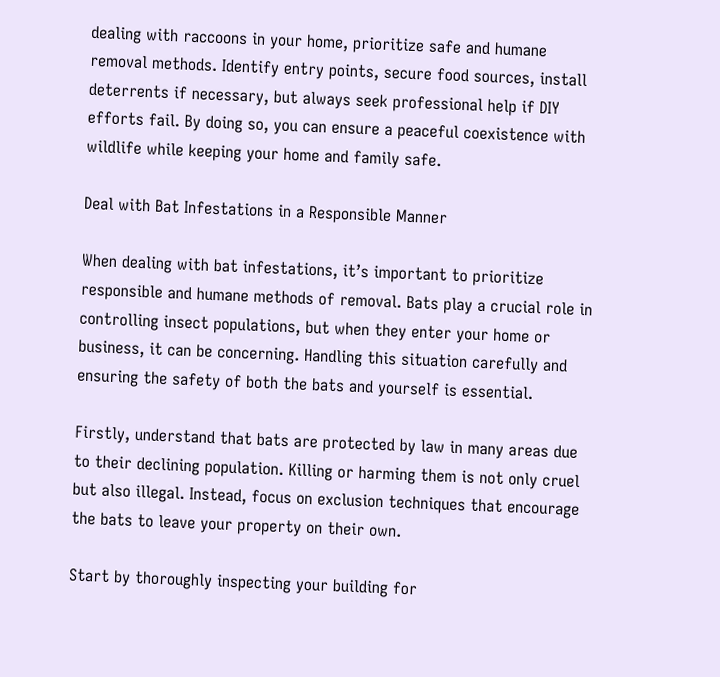dealing with raccoons in your home, prioritize safe and humane removal methods. Identify entry points, secure food sources, install deterrents if necessary, but always seek professional help if DIY efforts fail. By doing so, you can ensure a peaceful coexistence with wildlife while keeping your home and family safe.

Deal with Bat Infestations in a Responsible Manner

When dealing with bat infestations, it’s important to prioritize responsible and humane methods of removal. Bats play a crucial role in controlling insect populations, but when they enter your home or business, it can be concerning. Handling this situation carefully and ensuring the safety of both the bats and yourself is essential.

Firstly, understand that bats are protected by law in many areas due to their declining population. Killing or harming them is not only cruel but also illegal. Instead, focus on exclusion techniques that encourage the bats to leave your property on their own.

Start by thoroughly inspecting your building for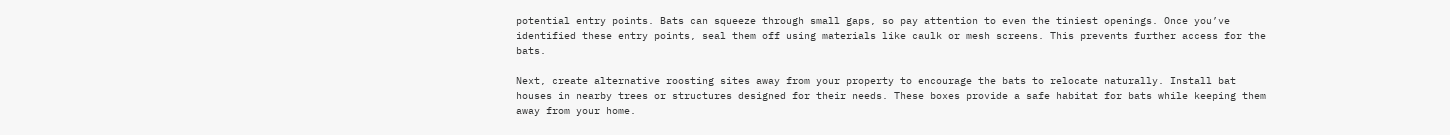potential entry points. Bats can squeeze through small gaps, so pay attention to even the tiniest openings. Once you’ve identified these entry points, seal them off using materials like caulk or mesh screens. This prevents further access for the bats.

Next, create alternative roosting sites away from your property to encourage the bats to relocate naturally. Install bat houses in nearby trees or structures designed for their needs. These boxes provide a safe habitat for bats while keeping them away from your home.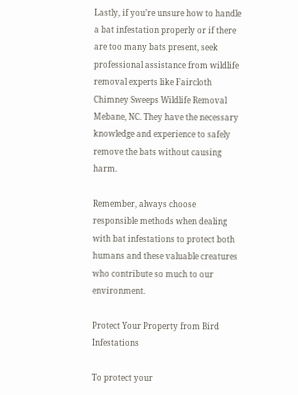Lastly, if you’re unsure how to handle a bat infestation properly or if there are too many bats present, seek professional assistance from wildlife removal experts like Faircloth Chimney Sweeps Wildlife Removal Mebane, NC. They have the necessary knowledge and experience to safely remove the bats without causing harm.

Remember, always choose responsible methods when dealing with bat infestations to protect both humans and these valuable creatures who contribute so much to our environment.

Protect Your Property from Bird Infestations

To protect your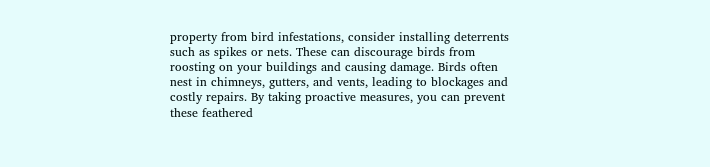property from bird infestations, consider installing deterrents such as spikes or nets. These can discourage birds from roosting on your buildings and causing damage. Birds often nest in chimneys, gutters, and vents, leading to blockages and costly repairs. By taking proactive measures, you can prevent these feathered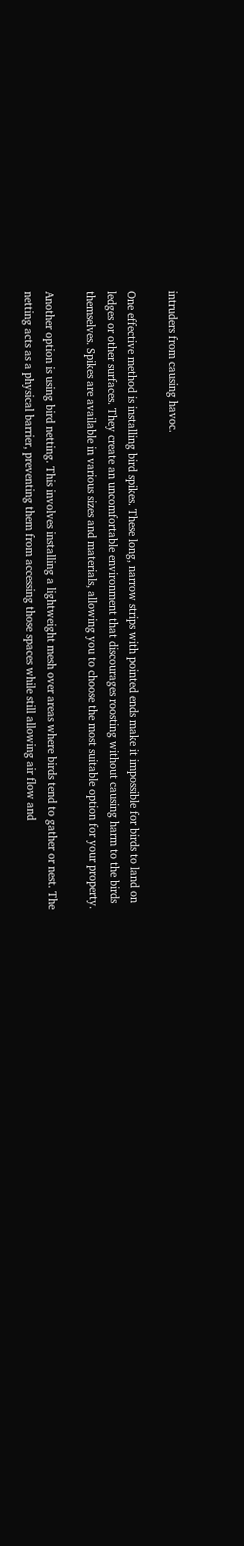intruders from causing havoc.

One effective method is installing bird spikes. These long, narrow strips with pointed ends make it impossible for birds to land on ledges or other surfaces. They create an uncomfortable environment that discourages roosting without causing harm to the birds themselves. Spikes are available in various sizes and materials, allowing you to choose the most suitable option for your property.

Another option is using bird netting. This involves installing a lightweight mesh over areas where birds tend to gather or nest. The netting acts as a physical barrier, preventing them from accessing those spaces while still allowing air flow and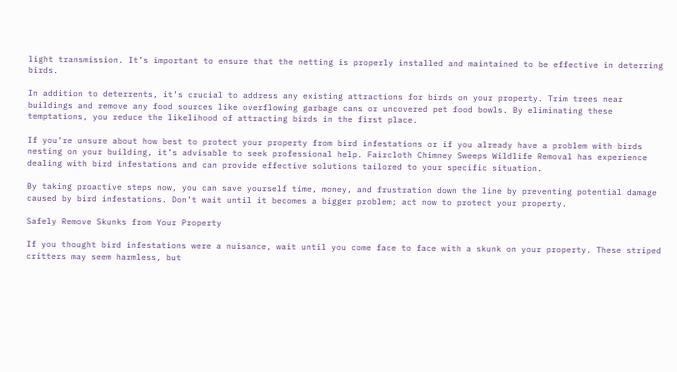light transmission. It’s important to ensure that the netting is properly installed and maintained to be effective in deterring birds.

In addition to deterrents, it’s crucial to address any existing attractions for birds on your property. Trim trees near buildings and remove any food sources like overflowing garbage cans or uncovered pet food bowls. By eliminating these temptations, you reduce the likelihood of attracting birds in the first place.

If you’re unsure about how best to protect your property from bird infestations or if you already have a problem with birds nesting on your building, it’s advisable to seek professional help. Faircloth Chimney Sweeps Wildlife Removal has experience dealing with bird infestations and can provide effective solutions tailored to your specific situation.

By taking proactive steps now, you can save yourself time, money, and frustration down the line by preventing potential damage caused by bird infestations. Don’t wait until it becomes a bigger problem; act now to protect your property.

Safely Remove Skunks from Your Property

If you thought bird infestations were a nuisance, wait until you come face to face with a skunk on your property. These striped critters may seem harmless, but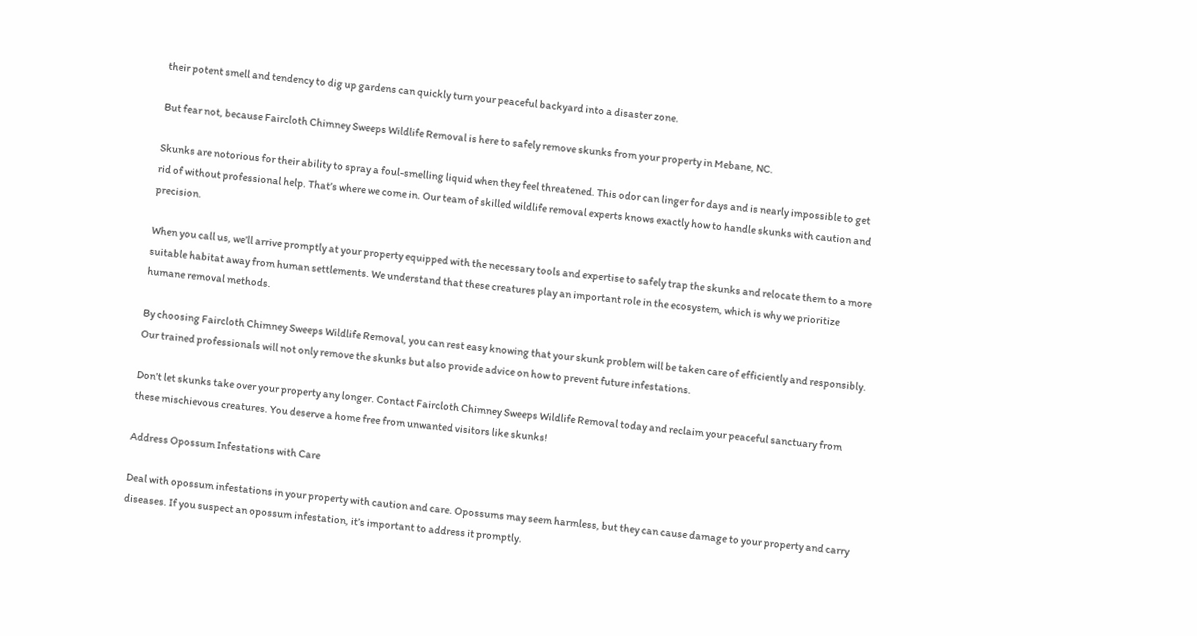their potent smell and tendency to dig up gardens can quickly turn your peaceful backyard into a disaster zone.

But fear not, because Faircloth Chimney Sweeps Wildlife Removal is here to safely remove skunks from your property in Mebane, NC.

Skunks are notorious for their ability to spray a foul-smelling liquid when they feel threatened. This odor can linger for days and is nearly impossible to get rid of without professional help. That’s where we come in. Our team of skilled wildlife removal experts knows exactly how to handle skunks with caution and precision.

When you call us, we’ll arrive promptly at your property equipped with the necessary tools and expertise to safely trap the skunks and relocate them to a more suitable habitat away from human settlements. We understand that these creatures play an important role in the ecosystem, which is why we prioritize humane removal methods.

By choosing Faircloth Chimney Sweeps Wildlife Removal, you can rest easy knowing that your skunk problem will be taken care of efficiently and responsibly. Our trained professionals will not only remove the skunks but also provide advice on how to prevent future infestations.

Don’t let skunks take over your property any longer. Contact Faircloth Chimney Sweeps Wildlife Removal today and reclaim your peaceful sanctuary from these mischievous creatures. You deserve a home free from unwanted visitors like skunks!

Address Opossum Infestations with Care

Deal with opossum infestations in your property with caution and care. Opossums may seem harmless, but they can cause damage to your property and carry diseases. If you suspect an opossum infestation, it’s important to address it promptly.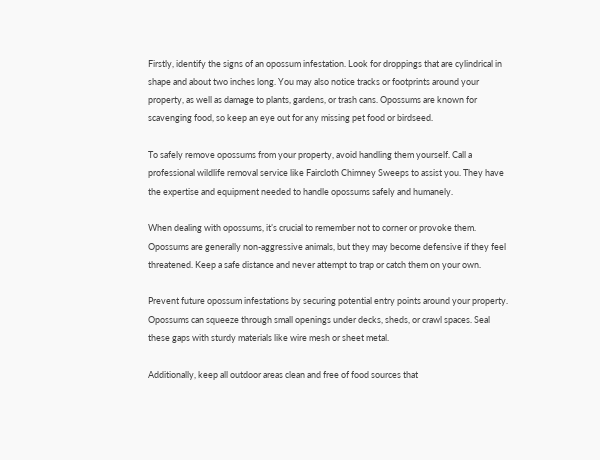Firstly, identify the signs of an opossum infestation. Look for droppings that are cylindrical in shape and about two inches long. You may also notice tracks or footprints around your property, as well as damage to plants, gardens, or trash cans. Opossums are known for scavenging food, so keep an eye out for any missing pet food or birdseed.

To safely remove opossums from your property, avoid handling them yourself. Call a professional wildlife removal service like Faircloth Chimney Sweeps to assist you. They have the expertise and equipment needed to handle opossums safely and humanely.

When dealing with opossums, it’s crucial to remember not to corner or provoke them. Opossums are generally non-aggressive animals, but they may become defensive if they feel threatened. Keep a safe distance and never attempt to trap or catch them on your own.

Prevent future opossum infestations by securing potential entry points around your property. Opossums can squeeze through small openings under decks, sheds, or crawl spaces. Seal these gaps with sturdy materials like wire mesh or sheet metal.

Additionally, keep all outdoor areas clean and free of food sources that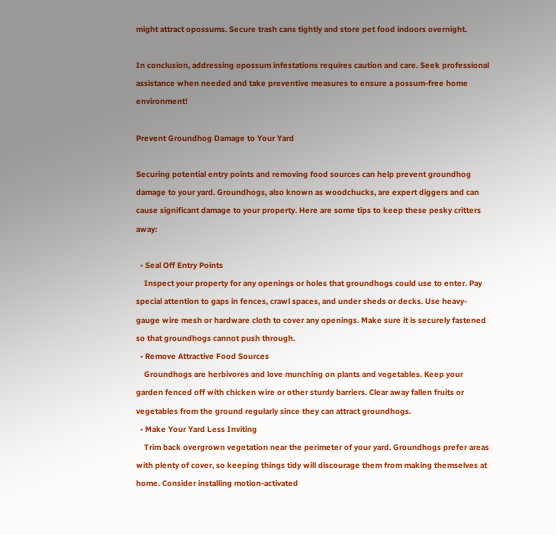might attract opossums. Secure trash cans tightly and store pet food indoors overnight.

In conclusion, addressing opossum infestations requires caution and care. Seek professional assistance when needed and take preventive measures to ensure a possum-free home environment!

Prevent Groundhog Damage to Your Yard

Securing potential entry points and removing food sources can help prevent groundhog damage to your yard. Groundhogs, also known as woodchucks, are expert diggers and can cause significant damage to your property. Here are some tips to keep these pesky critters away:

  • Seal Off Entry Points
    Inspect your property for any openings or holes that groundhogs could use to enter. Pay special attention to gaps in fences, crawl spaces, and under sheds or decks. Use heavy-gauge wire mesh or hardware cloth to cover any openings. Make sure it is securely fastened so that groundhogs cannot push through.
  • Remove Attractive Food Sources
    Groundhogs are herbivores and love munching on plants and vegetables. Keep your garden fenced off with chicken wire or other sturdy barriers. Clear away fallen fruits or vegetables from the ground regularly since they can attract groundhogs.
  • Make Your Yard Less Inviting
    Trim back overgrown vegetation near the perimeter of your yard. Groundhogs prefer areas with plenty of cover, so keeping things tidy will discourage them from making themselves at home. Consider installing motion-activated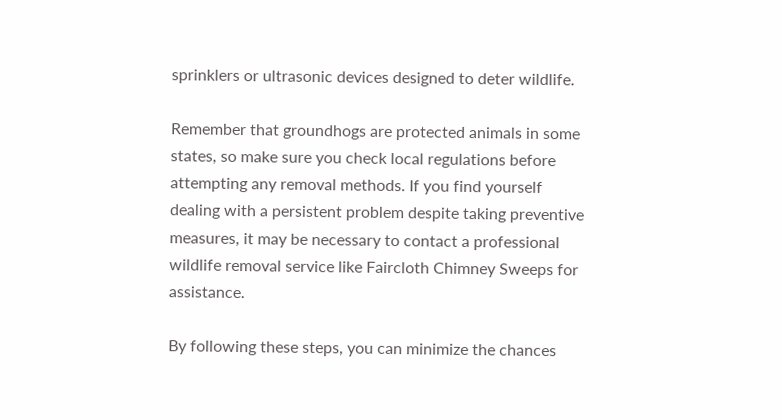sprinklers or ultrasonic devices designed to deter wildlife.

Remember that groundhogs are protected animals in some states, so make sure you check local regulations before attempting any removal methods. If you find yourself dealing with a persistent problem despite taking preventive measures, it may be necessary to contact a professional wildlife removal service like Faircloth Chimney Sweeps for assistance.

By following these steps, you can minimize the chances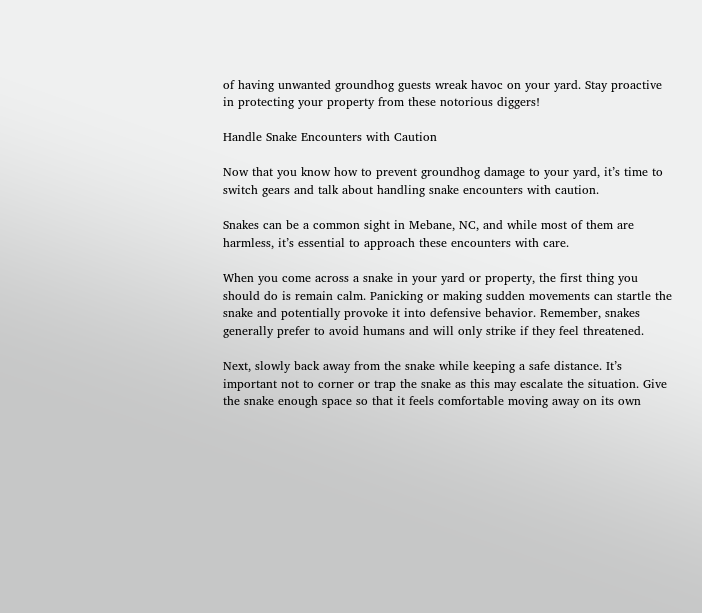of having unwanted groundhog guests wreak havoc on your yard. Stay proactive in protecting your property from these notorious diggers!

Handle Snake Encounters with Caution

Now that you know how to prevent groundhog damage to your yard, it’s time to switch gears and talk about handling snake encounters with caution.

Snakes can be a common sight in Mebane, NC, and while most of them are harmless, it’s essential to approach these encounters with care.

When you come across a snake in your yard or property, the first thing you should do is remain calm. Panicking or making sudden movements can startle the snake and potentially provoke it into defensive behavior. Remember, snakes generally prefer to avoid humans and will only strike if they feel threatened.

Next, slowly back away from the snake while keeping a safe distance. It’s important not to corner or trap the snake as this may escalate the situation. Give the snake enough space so that it feels comfortable moving away on its own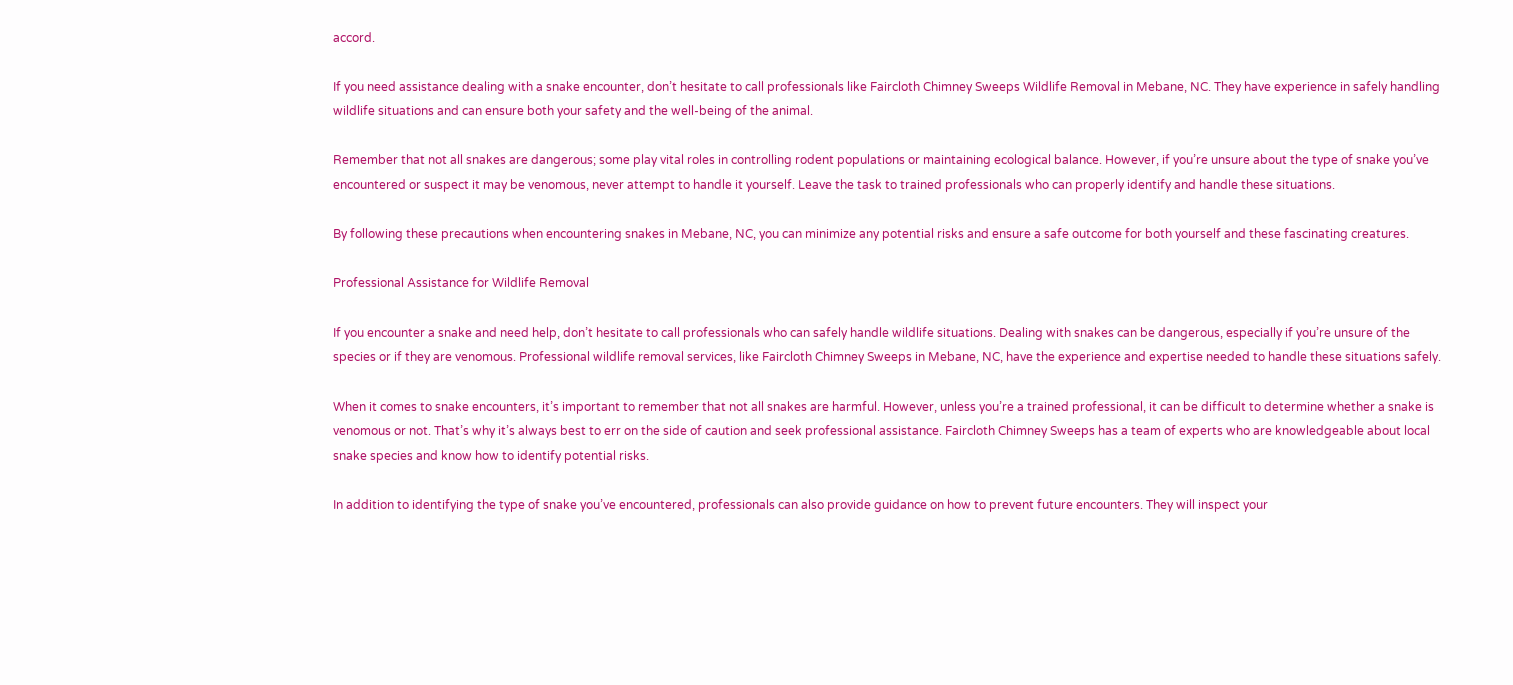accord.

If you need assistance dealing with a snake encounter, don’t hesitate to call professionals like Faircloth Chimney Sweeps Wildlife Removal in Mebane, NC. They have experience in safely handling wildlife situations and can ensure both your safety and the well-being of the animal.

Remember that not all snakes are dangerous; some play vital roles in controlling rodent populations or maintaining ecological balance. However, if you’re unsure about the type of snake you’ve encountered or suspect it may be venomous, never attempt to handle it yourself. Leave the task to trained professionals who can properly identify and handle these situations.

By following these precautions when encountering snakes in Mebane, NC, you can minimize any potential risks and ensure a safe outcome for both yourself and these fascinating creatures.

Professional Assistance for Wildlife Removal

If you encounter a snake and need help, don’t hesitate to call professionals who can safely handle wildlife situations. Dealing with snakes can be dangerous, especially if you’re unsure of the species or if they are venomous. Professional wildlife removal services, like Faircloth Chimney Sweeps in Mebane, NC, have the experience and expertise needed to handle these situations safely.

When it comes to snake encounters, it’s important to remember that not all snakes are harmful. However, unless you’re a trained professional, it can be difficult to determine whether a snake is venomous or not. That’s why it’s always best to err on the side of caution and seek professional assistance. Faircloth Chimney Sweeps has a team of experts who are knowledgeable about local snake species and know how to identify potential risks.

In addition to identifying the type of snake you’ve encountered, professionals can also provide guidance on how to prevent future encounters. They will inspect your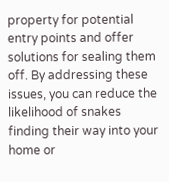property for potential entry points and offer solutions for sealing them off. By addressing these issues, you can reduce the likelihood of snakes finding their way into your home or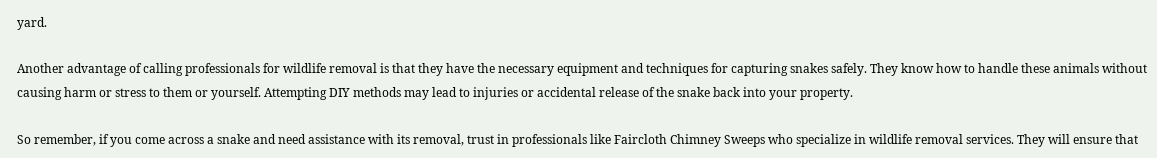yard.

Another advantage of calling professionals for wildlife removal is that they have the necessary equipment and techniques for capturing snakes safely. They know how to handle these animals without causing harm or stress to them or yourself. Attempting DIY methods may lead to injuries or accidental release of the snake back into your property.

So remember, if you come across a snake and need assistance with its removal, trust in professionals like Faircloth Chimney Sweeps who specialize in wildlife removal services. They will ensure that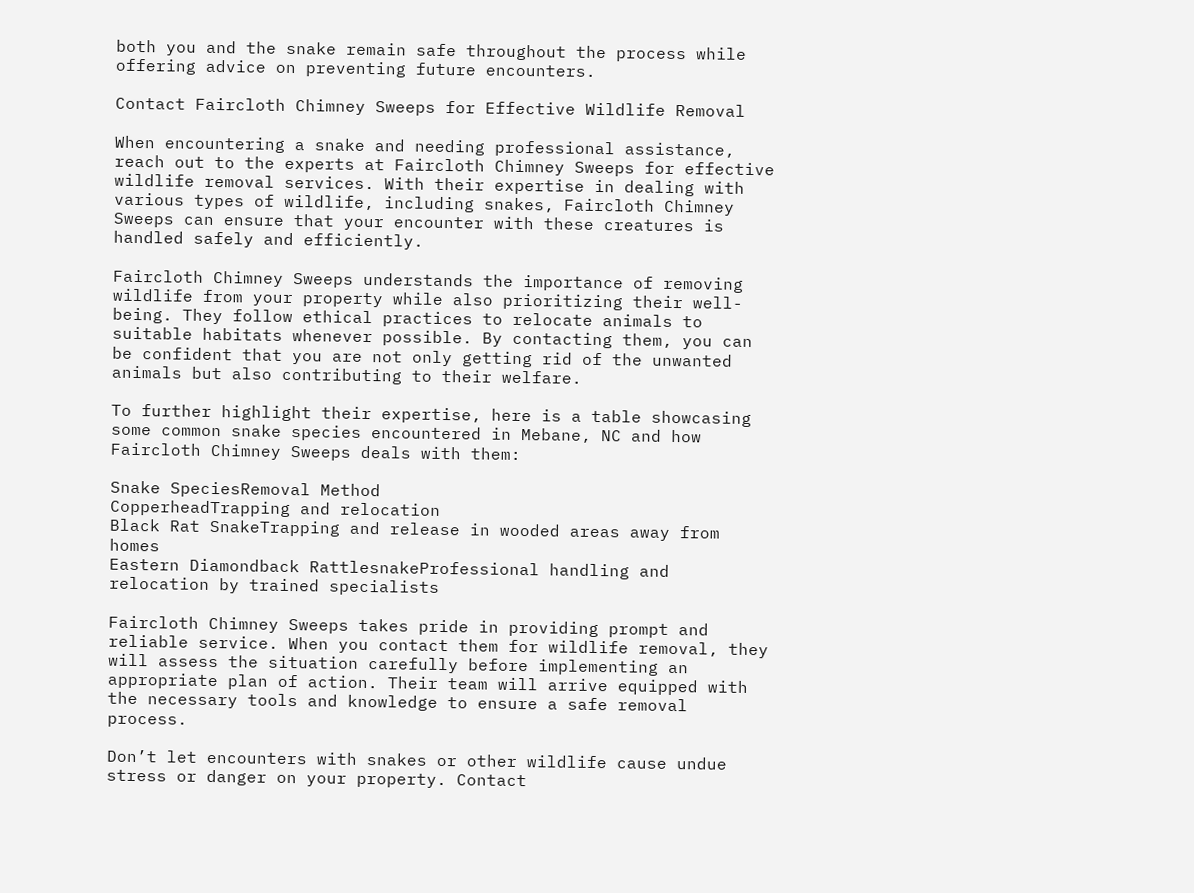both you and the snake remain safe throughout the process while offering advice on preventing future encounters.

Contact Faircloth Chimney Sweeps for Effective Wildlife Removal

When encountering a snake and needing professional assistance, reach out to the experts at Faircloth Chimney Sweeps for effective wildlife removal services. With their expertise in dealing with various types of wildlife, including snakes, Faircloth Chimney Sweeps can ensure that your encounter with these creatures is handled safely and efficiently.

Faircloth Chimney Sweeps understands the importance of removing wildlife from your property while also prioritizing their well-being. They follow ethical practices to relocate animals to suitable habitats whenever possible. By contacting them, you can be confident that you are not only getting rid of the unwanted animals but also contributing to their welfare.

To further highlight their expertise, here is a table showcasing some common snake species encountered in Mebane, NC and how Faircloth Chimney Sweeps deals with them:

Snake SpeciesRemoval Method
CopperheadTrapping and relocation
Black Rat SnakeTrapping and release in wooded areas away from homes
Eastern Diamondback RattlesnakeProfessional handling and relocation by trained specialists

Faircloth Chimney Sweeps takes pride in providing prompt and reliable service. When you contact them for wildlife removal, they will assess the situation carefully before implementing an appropriate plan of action. Their team will arrive equipped with the necessary tools and knowledge to ensure a safe removal process.

Don’t let encounters with snakes or other wildlife cause undue stress or danger on your property. Contact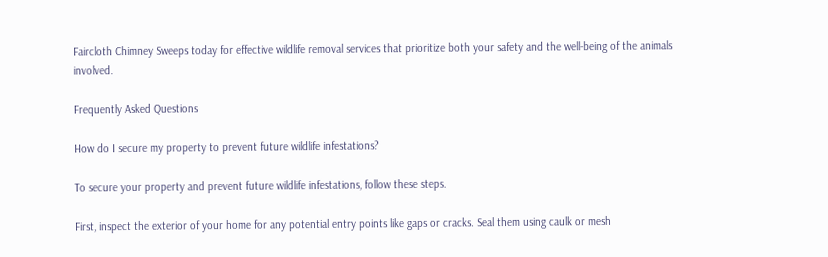Faircloth Chimney Sweeps today for effective wildlife removal services that prioritize both your safety and the well-being of the animals involved.

Frequently Asked Questions

How do I secure my property to prevent future wildlife infestations?

To secure your property and prevent future wildlife infestations, follow these steps.

First, inspect the exterior of your home for any potential entry points like gaps or cracks. Seal them using caulk or mesh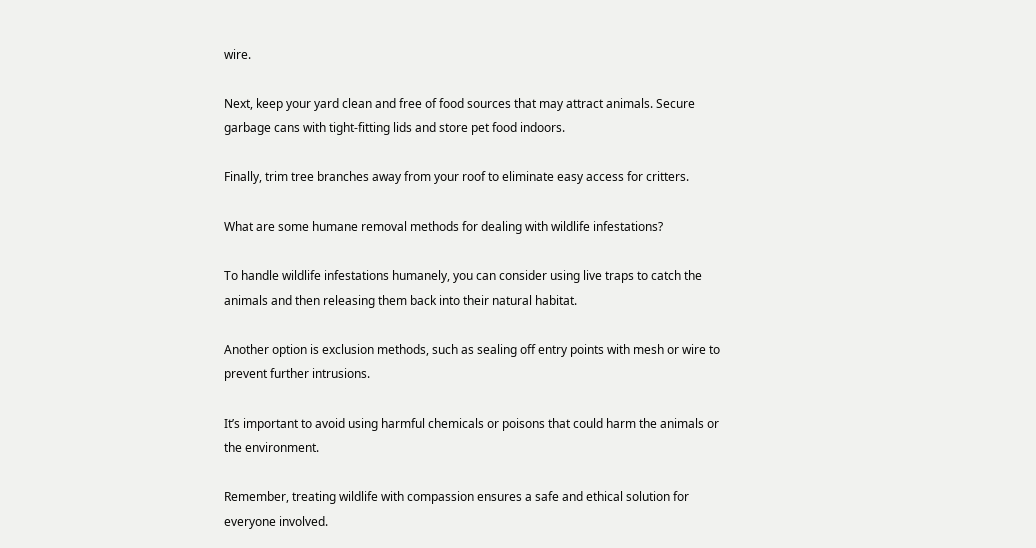wire.

Next, keep your yard clean and free of food sources that may attract animals. Secure garbage cans with tight-fitting lids and store pet food indoors.

Finally, trim tree branches away from your roof to eliminate easy access for critters.

What are some humane removal methods for dealing with wildlife infestations?

To handle wildlife infestations humanely, you can consider using live traps to catch the animals and then releasing them back into their natural habitat.

Another option is exclusion methods, such as sealing off entry points with mesh or wire to prevent further intrusions.

It’s important to avoid using harmful chemicals or poisons that could harm the animals or the environment.

Remember, treating wildlife with compassion ensures a safe and ethical solution for everyone involved.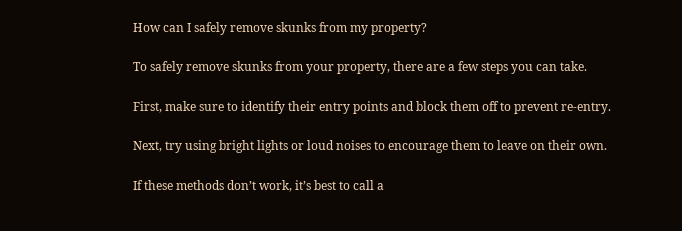How can I safely remove skunks from my property?

To safely remove skunks from your property, there are a few steps you can take.

First, make sure to identify their entry points and block them off to prevent re-entry.

Next, try using bright lights or loud noises to encourage them to leave on their own.

If these methods don’t work, it’s best to call a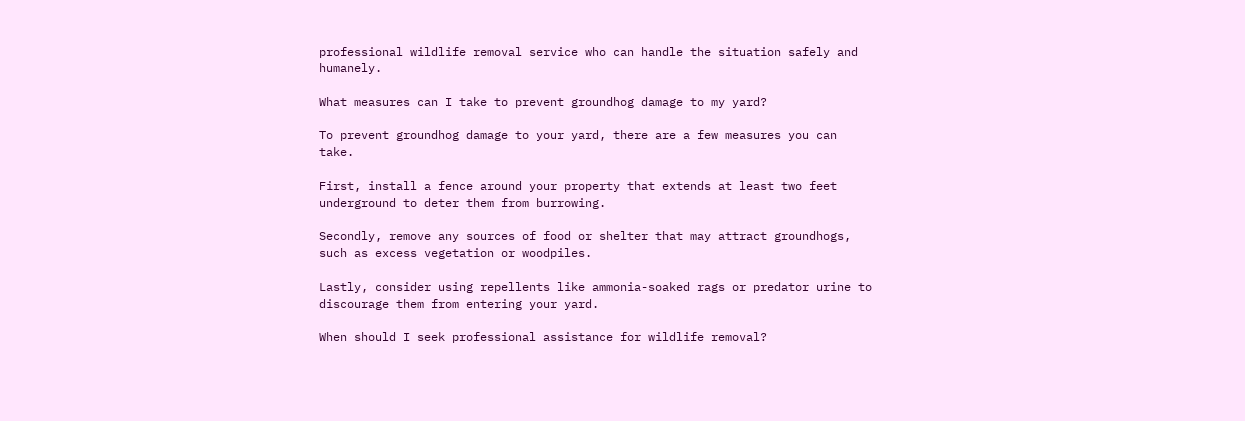professional wildlife removal service who can handle the situation safely and humanely.

What measures can I take to prevent groundhog damage to my yard?

To prevent groundhog damage to your yard, there are a few measures you can take.

First, install a fence around your property that extends at least two feet underground to deter them from burrowing.

Secondly, remove any sources of food or shelter that may attract groundhogs, such as excess vegetation or woodpiles.

Lastly, consider using repellents like ammonia-soaked rags or predator urine to discourage them from entering your yard.

When should I seek professional assistance for wildlife removal?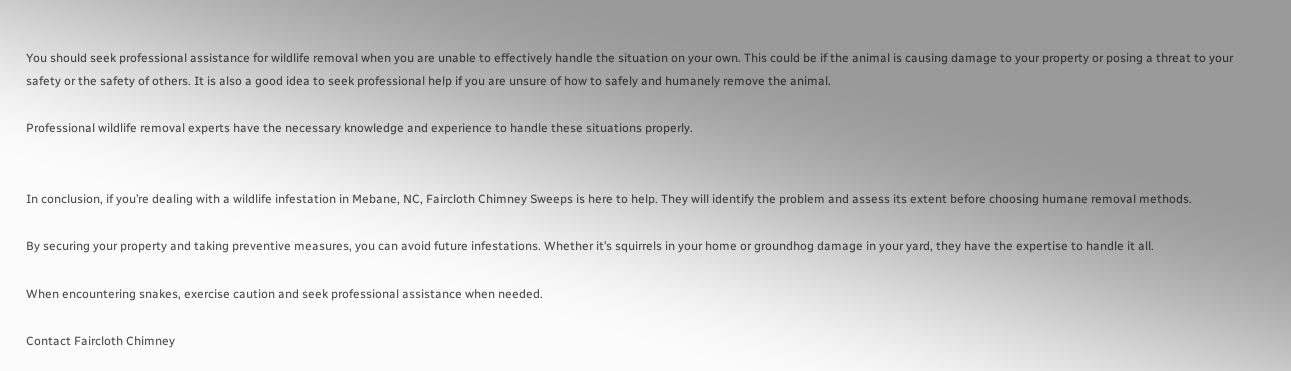You should seek professional assistance for wildlife removal when you are unable to effectively handle the situation on your own. This could be if the animal is causing damage to your property or posing a threat to your safety or the safety of others. It is also a good idea to seek professional help if you are unsure of how to safely and humanely remove the animal.

Professional wildlife removal experts have the necessary knowledge and experience to handle these situations properly.


In conclusion, if you’re dealing with a wildlife infestation in Mebane, NC, Faircloth Chimney Sweeps is here to help. They will identify the problem and assess its extent before choosing humane removal methods.

By securing your property and taking preventive measures, you can avoid future infestations. Whether it’s squirrels in your home or groundhog damage in your yard, they have the expertise to handle it all.

When encountering snakes, exercise caution and seek professional assistance when needed.

Contact Faircloth Chimney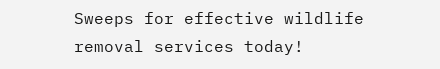Sweeps for effective wildlife removal services today!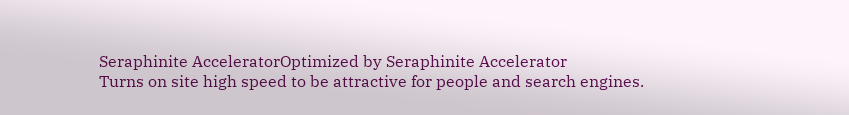Seraphinite AcceleratorOptimized by Seraphinite Accelerator
Turns on site high speed to be attractive for people and search engines.